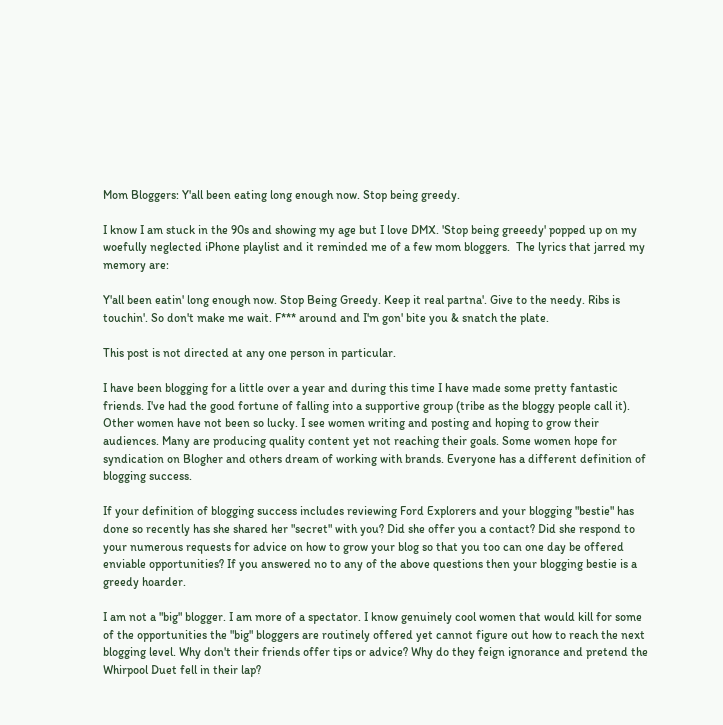Mom Bloggers: Y'all been eating long enough now. Stop being greedy.

I know I am stuck in the 90s and showing my age but I love DMX. 'Stop being greeedy' popped up on my woefully neglected iPhone playlist and it reminded me of a few mom bloggers.  The lyrics that jarred my memory are:

Y'all been eatin' long enough now. Stop Being Greedy. Keep it real partna'. Give to the needy. Ribs is touchin'. So don't make me wait. F*** around and I'm gon' bite you & snatch the plate.

This post is not directed at any one person in particular.

I have been blogging for a little over a year and during this time I have made some pretty fantastic friends. I've had the good fortune of falling into a supportive group (tribe as the bloggy people call it). Other women have not been so lucky. I see women writing and posting and hoping to grow their audiences. Many are producing quality content yet not reaching their goals. Some women hope for syndication on Blogher and others dream of working with brands. Everyone has a different definition of blogging success.

If your definition of blogging success includes reviewing Ford Explorers and your blogging "bestie" has done so recently has she shared her "secret" with you? Did she offer you a contact? Did she respond to your numerous requests for advice on how to grow your blog so that you too can one day be offered enviable opportunities? If you answered no to any of the above questions then your blogging bestie is a greedy hoarder.

I am not a "big" blogger. I am more of a spectator. I know genuinely cool women that would kill for some of the opportunities the "big" bloggers are routinely offered yet cannot figure out how to reach the next blogging level. Why don't their friends offer tips or advice? Why do they feign ignorance and pretend the Whirpool Duet fell in their lap?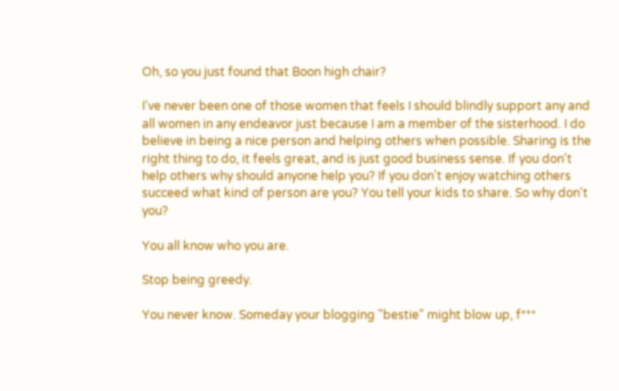Oh, so you just found that Boon high chair?

I've never been one of those women that feels I should blindly support any and all women in any endeavor just because I am a member of the sisterhood. I do believe in being a nice person and helping others when possible. Sharing is the right thing to do, it feels great, and is just good business sense. If you don't help others why should anyone help you? If you don't enjoy watching others succeed what kind of person are you? You tell your kids to share. So why don't you?

You all know who you are.

Stop being greedy.

You never know. Someday your blogging "bestie" might blow up, f***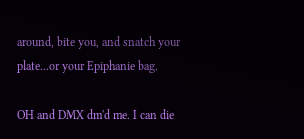around, bite you, and snatch your plate...or your Epiphanie bag.

OH and DMX dm'd me. I can die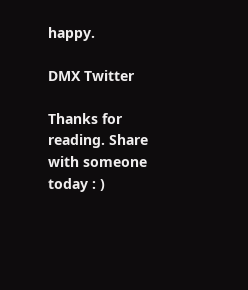happy.

DMX Twitter

Thanks for reading. Share with someone today : )